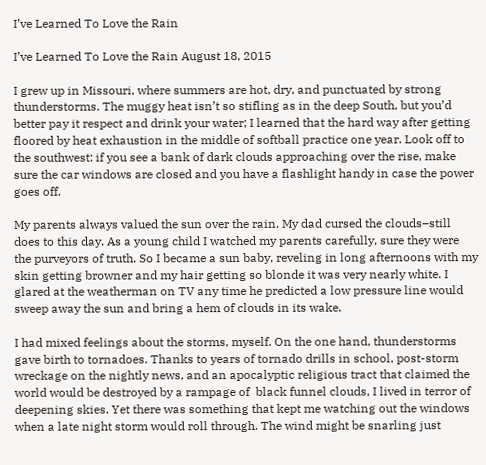I’ve Learned To Love the Rain

I’ve Learned To Love the Rain August 18, 2015

I grew up in Missouri, where summers are hot, dry, and punctuated by strong thunderstorms. The muggy heat isn’t so stifling as in the deep South, but you’d better pay it respect and drink your water; I learned that the hard way after getting floored by heat exhaustion in the middle of softball practice one year. Look off to the southwest: if you see a bank of dark clouds approaching over the rise, make sure the car windows are closed and you have a flashlight handy in case the power goes off.

My parents always valued the sun over the rain. My dad cursed the clouds–still does to this day. As a young child I watched my parents carefully, sure they were the purveyors of truth. So I became a sun baby, reveling in long afternoons with my skin getting browner and my hair getting so blonde it was very nearly white. I glared at the weatherman on TV any time he predicted a low pressure line would sweep away the sun and bring a hem of clouds in its wake.

I had mixed feelings about the storms, myself. On the one hand, thunderstorms gave birth to tornadoes. Thanks to years of tornado drills in school, post-storm wreckage on the nightly news, and an apocalyptic religious tract that claimed the world would be destroyed by a rampage of  black funnel clouds, I lived in terror of deepening skies. Yet there was something that kept me watching out the windows when a late night storm would roll through. The wind might be snarling just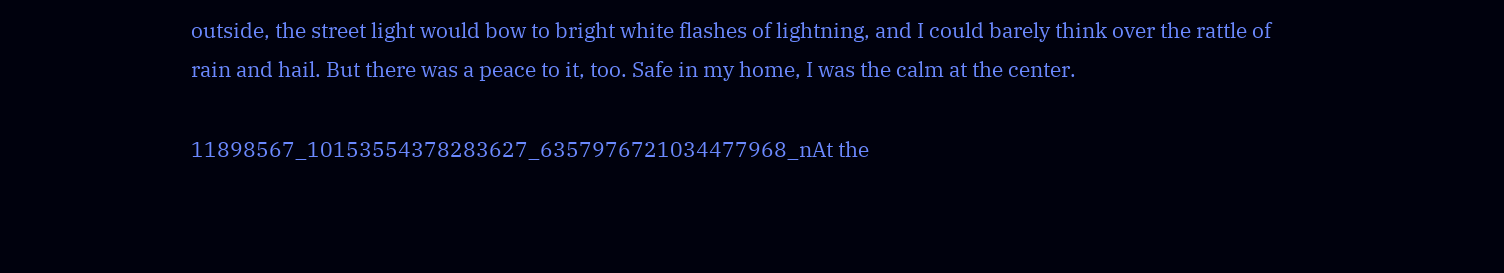outside, the street light would bow to bright white flashes of lightning, and I could barely think over the rattle of rain and hail. But there was a peace to it, too. Safe in my home, I was the calm at the center.

11898567_10153554378283627_6357976721034477968_nAt the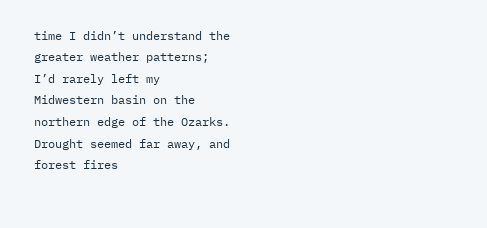time I didn’t understand the greater weather patterns; I’d rarely left my Midwestern basin on the northern edge of the Ozarks. Drought seemed far away, and forest fires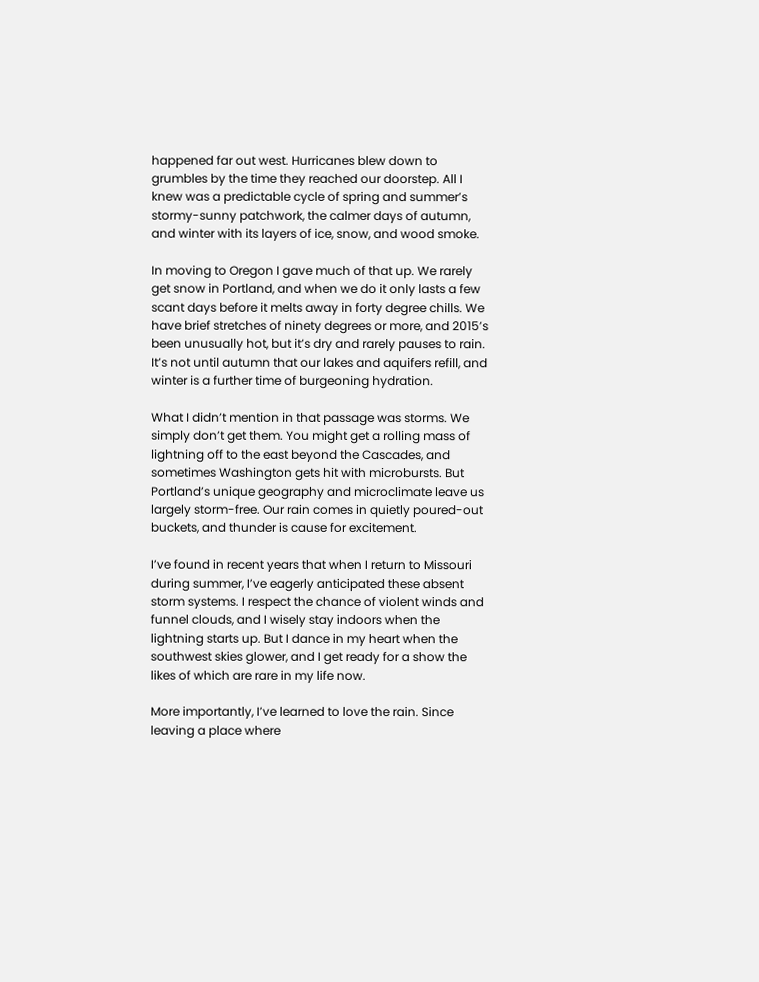happened far out west. Hurricanes blew down to grumbles by the time they reached our doorstep. All I knew was a predictable cycle of spring and summer’s stormy-sunny patchwork, the calmer days of autumn, and winter with its layers of ice, snow, and wood smoke.

In moving to Oregon I gave much of that up. We rarely get snow in Portland, and when we do it only lasts a few scant days before it melts away in forty degree chills. We have brief stretches of ninety degrees or more, and 2015’s been unusually hot, but it’s dry and rarely pauses to rain. It’s not until autumn that our lakes and aquifers refill, and winter is a further time of burgeoning hydration.

What I didn’t mention in that passage was storms. We simply don’t get them. You might get a rolling mass of lightning off to the east beyond the Cascades, and sometimes Washington gets hit with microbursts. But Portland’s unique geography and microclimate leave us largely storm-free. Our rain comes in quietly poured-out buckets, and thunder is cause for excitement.

I’ve found in recent years that when I return to Missouri during summer, I’ve eagerly anticipated these absent storm systems. I respect the chance of violent winds and funnel clouds, and I wisely stay indoors when the lightning starts up. But I dance in my heart when the southwest skies glower, and I get ready for a show the likes of which are rare in my life now.

More importantly, I’ve learned to love the rain. Since leaving a place where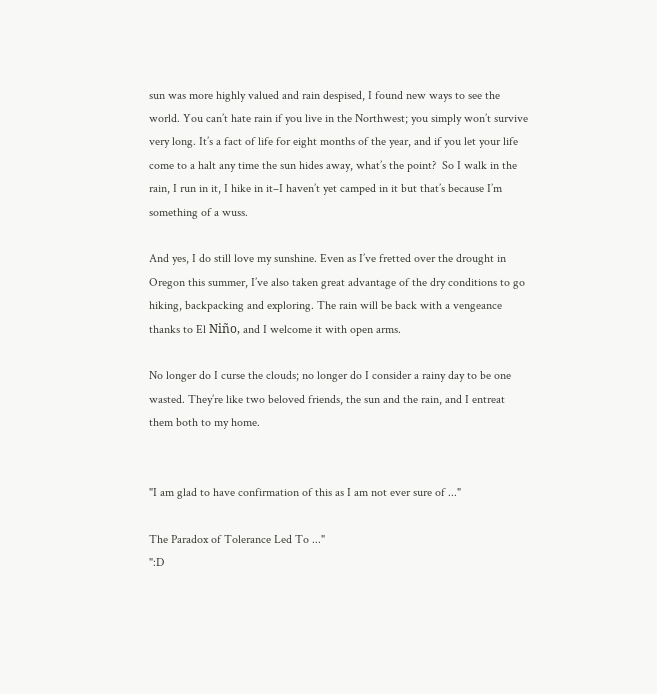sun was more highly valued and rain despised, I found new ways to see the world. You can’t hate rain if you live in the Northwest; you simply won’t survive very long. It’s a fact of life for eight months of the year, and if you let your life come to a halt any time the sun hides away, what’s the point?  So I walk in the rain, I run in it, I hike in it–I haven’t yet camped in it but that’s because I’m something of a wuss.

And yes, I do still love my sunshine. Even as I’ve fretted over the drought in Oregon this summer, I’ve also taken great advantage of the dry conditions to go hiking, backpacking and exploring. The rain will be back with a vengeance thanks to El Niño, and I welcome it with open arms.

No longer do I curse the clouds; no longer do I consider a rainy day to be one wasted. They’re like two beloved friends, the sun and the rain, and I entreat them both to my home.


"I am glad to have confirmation of this as I am not ever sure of ..."

The Paradox of Tolerance Led To ..."
":D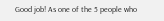Good job! As one of the 5 people who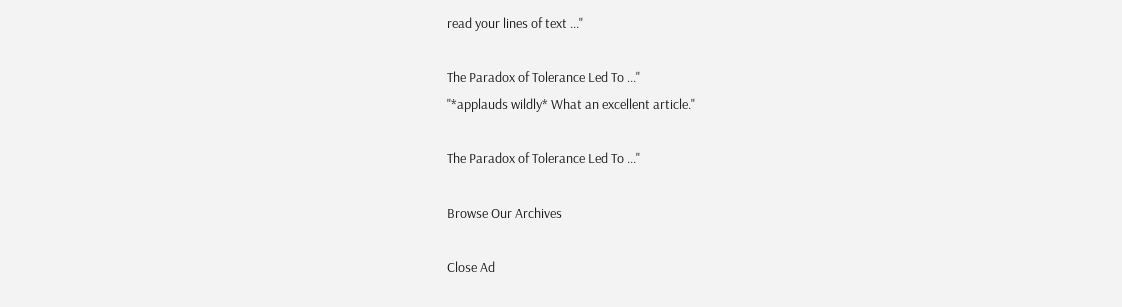read your lines of text ..."

The Paradox of Tolerance Led To ..."
"*applauds wildly* What an excellent article."

The Paradox of Tolerance Led To ..."

Browse Our Archives

Close Ad